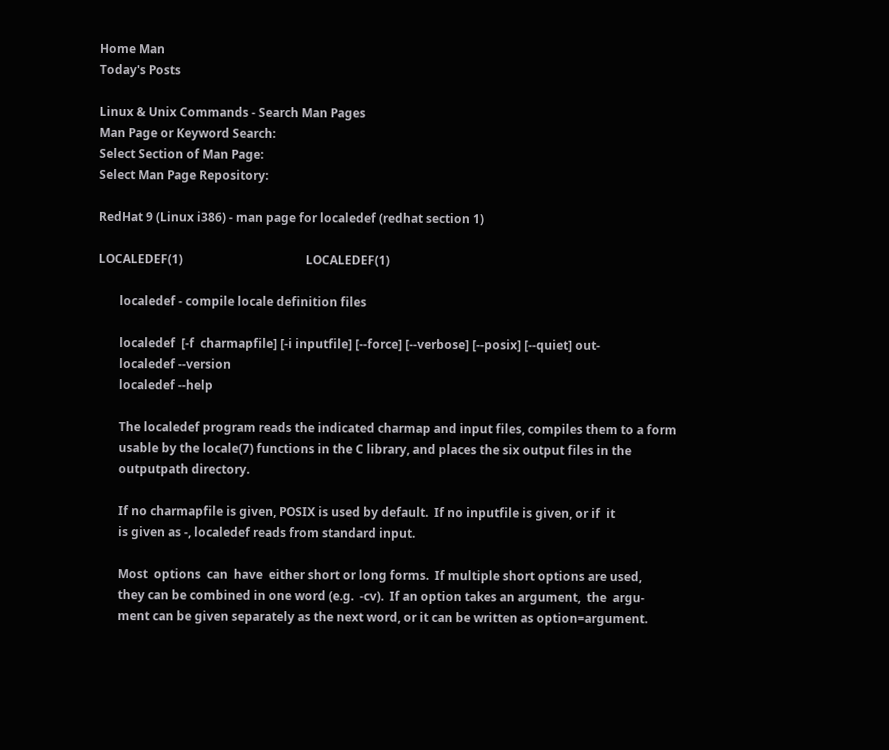Home Man
Today's Posts

Linux & Unix Commands - Search Man Pages
Man Page or Keyword Search:
Select Section of Man Page:
Select Man Page Repository:

RedHat 9 (Linux i386) - man page for localedef (redhat section 1)

LOCALEDEF(1)                                         LOCALEDEF(1)

       localedef - compile locale definition files

       localedef  [-f  charmapfile] [-i inputfile] [--force] [--verbose] [--posix] [--quiet] out-
       localedef --version
       localedef --help

       The localedef program reads the indicated charmap and input files, compiles them to a form
       usable by the locale(7) functions in the C library, and places the six output files in the
       outputpath directory.

       If no charmapfile is given, POSIX is used by default.  If no inputfile is given, or if  it
       is given as -, localedef reads from standard input.

       Most  options  can  have  either short or long forms.  If multiple short options are used,
       they can be combined in one word (e.g.  -cv).  If an option takes an argument,  the  argu-
       ment can be given separately as the next word, or it can be written as option=argument.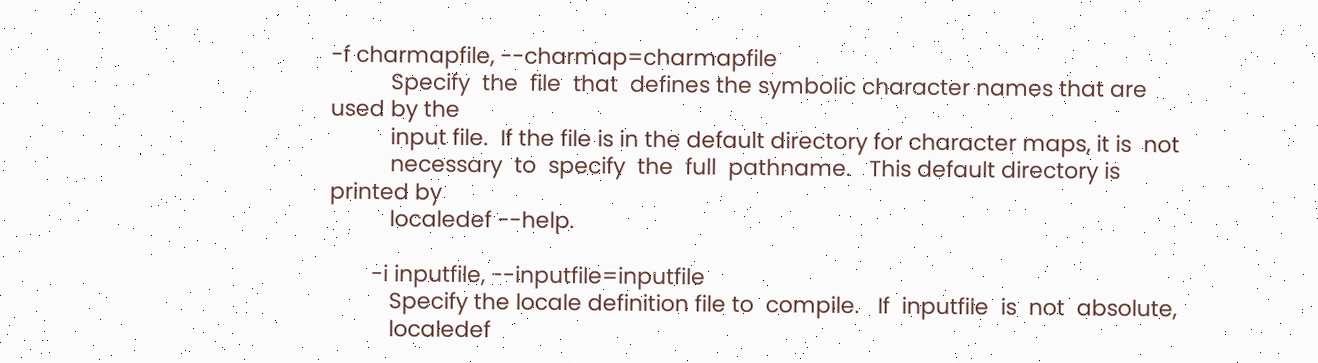-f charmapfile, --charmap=charmapfile
          Specify  the  file  that  defines the symbolic character names that are used by the
          input file.  If the file is in the default directory for character maps, it is  not
          necessary  to  specify  the  full  pathname.   This default directory is printed by
          localedef --help.

       -i inputfile, --inputfile=inputfile
          Specify the locale definition file to  compile.   If  inputfile  is  not  absolute,
          localedef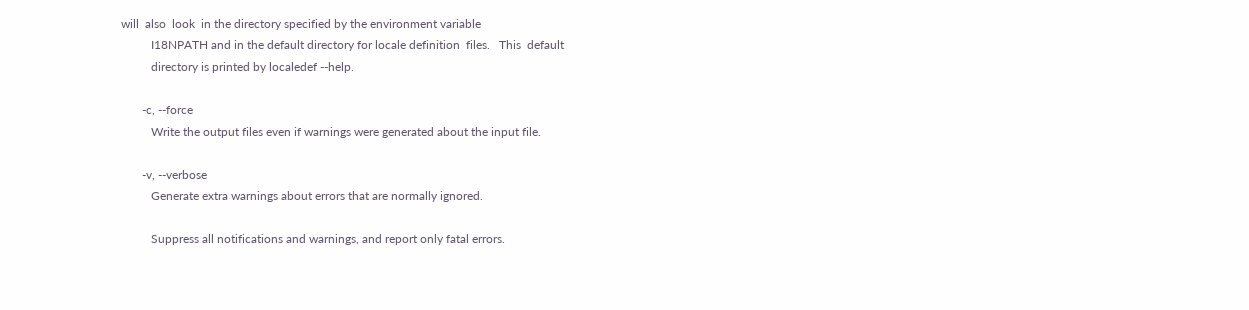will  also  look  in the directory specified by the environment variable
          I18NPATH and in the default directory for locale definition  files.   This  default
          directory is printed by localedef --help.

       -c, --force
          Write the output files even if warnings were generated about the input file.

       -v, --verbose
          Generate extra warnings about errors that are normally ignored.

          Suppress all notifications and warnings, and report only fatal errors.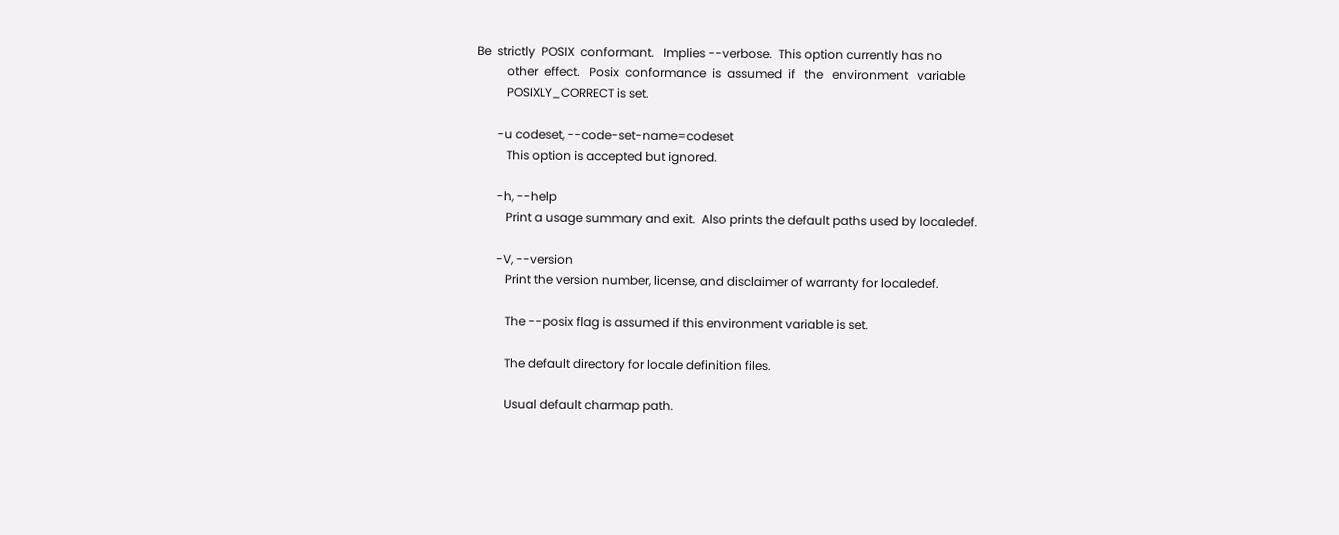Be  strictly  POSIX  conformant.   Implies --verbose.  This option currently has no
          other  effect.   Posix  conformance  is  assumed  if   the   environment   variable
          POSIXLY_CORRECT is set.

       -u codeset, --code-set-name=codeset
          This option is accepted but ignored.

       -h, --help
          Print a usage summary and exit.  Also prints the default paths used by localedef.

       -V, --version
          Print the version number, license, and disclaimer of warranty for localedef.

          The --posix flag is assumed if this environment variable is set.

          The default directory for locale definition files.

          Usual default charmap path.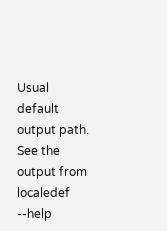Usual default output path.  See the output from localedef --help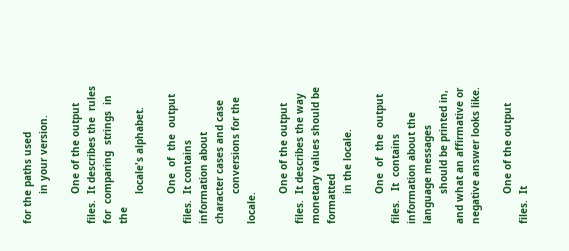for the paths used
          in your version.

          One of the output files.  It describes the  rules  for  comparing  strings  in  the
          locale's alphabet.

          One  of  the  output files.  It contains information about character cases and case
          conversions for the locale.

          One of the output files.  It describes the way monetary values should be  formatted
          in the locale.

          One  of  the  output  files.   It  contains information about the language messages
          should be printed in, and what an affirmative or negative answer looks like.

          One of the output files.  It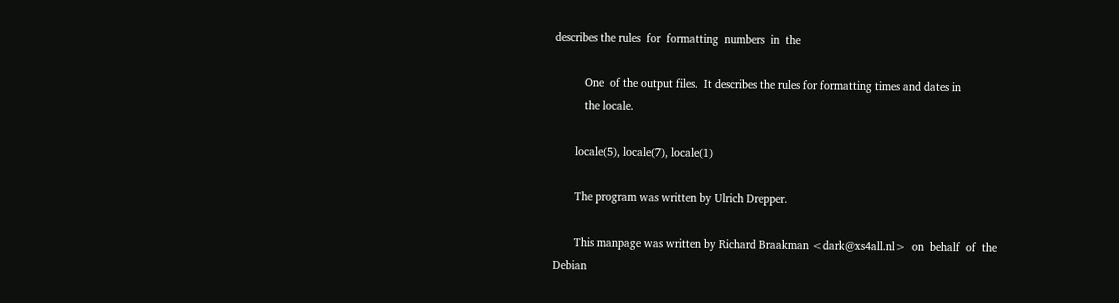describes the rules  for  formatting  numbers  in  the

          One  of the output files.  It describes the rules for formatting times and dates in
          the locale.

       locale(5), locale(7), locale(1)

       The program was written by Ulrich Drepper.

       This manpage was written by Richard Braakman <dark@xs4all.nl>  on  behalf  of  the  Debian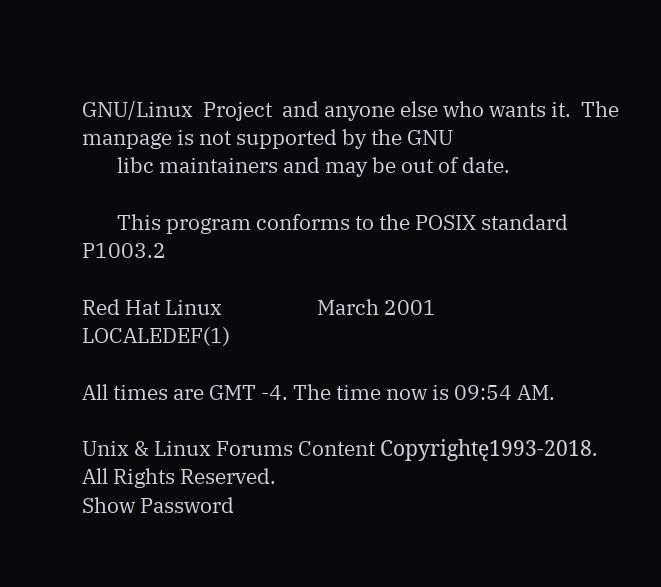GNU/Linux  Project  and anyone else who wants it.  The manpage is not supported by the GNU
       libc maintainers and may be out of date.

       This program conforms to the POSIX standard P1003.2

Red Hat Linux                   March 2001                   LOCALEDEF(1)

All times are GMT -4. The time now is 09:54 AM.

Unix & Linux Forums Content Copyrightę1993-2018. All Rights Reserved.
Show Password